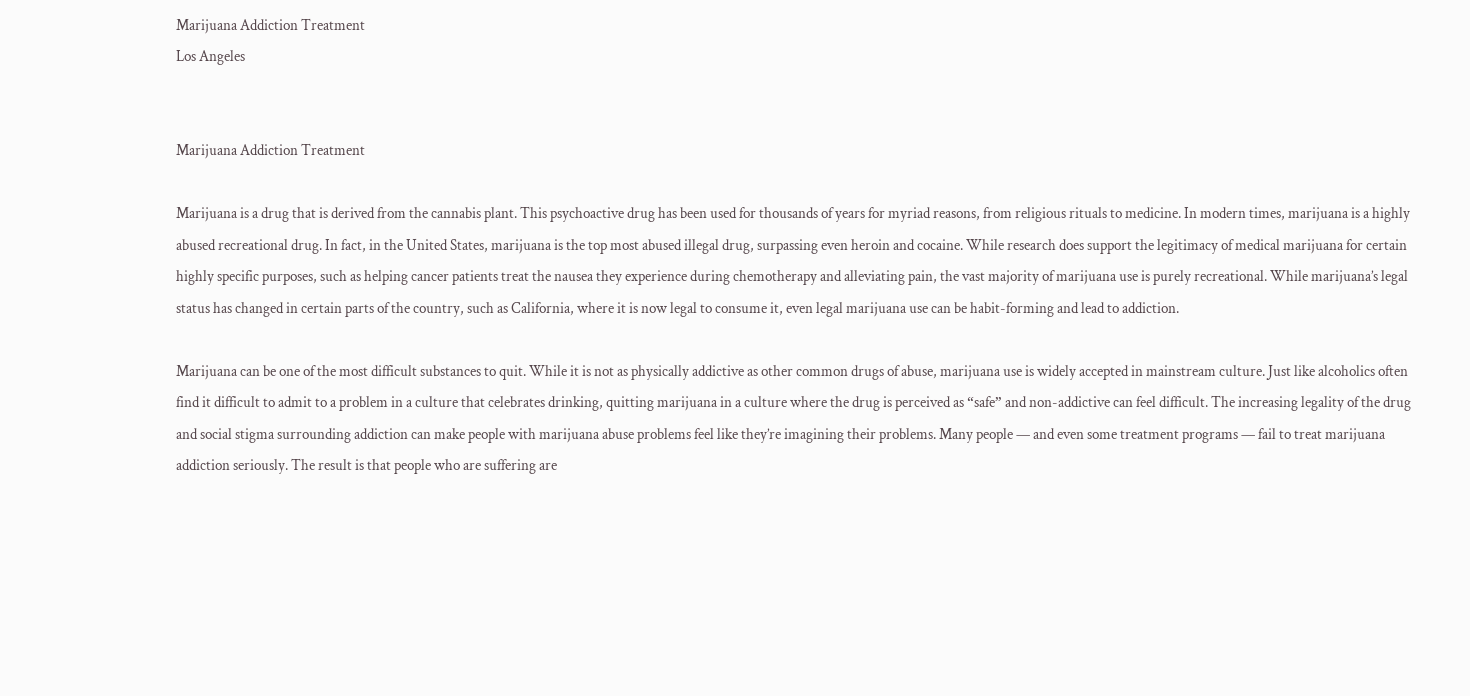Marijuana Addiction Treatment
Los Angeles


Marijuana Addiction Treatment

Marijuana is a drug that is derived from the cannabis plant. This psychoactive drug has been used for thousands of years for myriad reasons, from religious rituals to medicine. In modern times, marijuana is a highly abused recreational drug. In fact, in the United States, marijuana is the top most abused illegal drug, surpassing even heroin and cocaine. While research does support the legitimacy of medical marijuana for certain highly specific purposes, such as helping cancer patients treat the nausea they experience during chemotherapy and alleviating pain, the vast majority of marijuana use is purely recreational. While marijuana’s legal status has changed in certain parts of the country, such as California, where it is now legal to consume it, even legal marijuana use can be habit-forming and lead to addiction.

Marijuana can be one of the most difficult substances to quit. While it is not as physically addictive as other common drugs of abuse, marijuana use is widely accepted in mainstream culture. Just like alcoholics often find it difficult to admit to a problem in a culture that celebrates drinking, quitting marijuana in a culture where the drug is perceived as “safe” and non-addictive can feel difficult. The increasing legality of the drug and social stigma surrounding addiction can make people with marijuana abuse problems feel like they’re imagining their problems. Many people — and even some treatment programs — fail to treat marijuana addiction seriously. The result is that people who are suffering are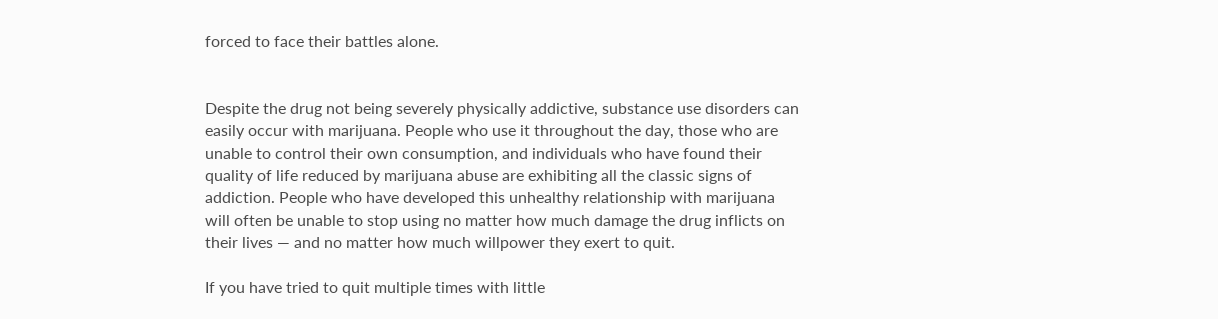forced to face their battles alone.


Despite the drug not being severely physically addictive, substance use disorders can easily occur with marijuana. People who use it throughout the day, those who are unable to control their own consumption, and individuals who have found their quality of life reduced by marijuana abuse are exhibiting all the classic signs of addiction. People who have developed this unhealthy relationship with marijuana will often be unable to stop using no matter how much damage the drug inflicts on their lives — and no matter how much willpower they exert to quit.

If you have tried to quit multiple times with little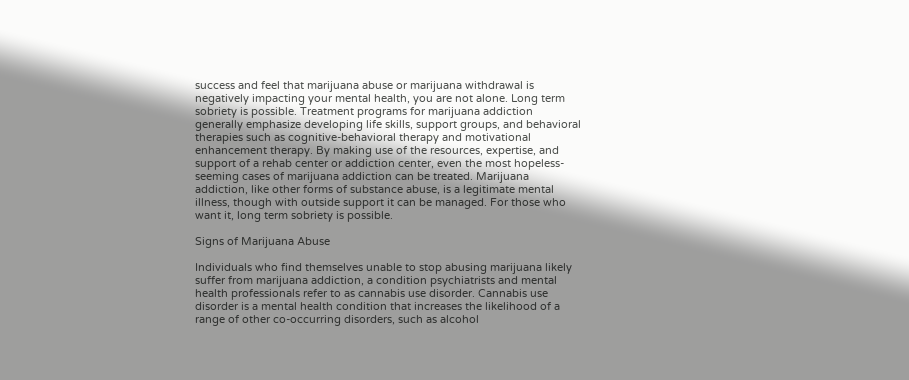success and feel that marijuana abuse or marijuana withdrawal is negatively impacting your mental health, you are not alone. Long term sobriety is possible. Treatment programs for marijuana addiction generally emphasize developing life skills, support groups, and behavioral therapies such as cognitive-behavioral therapy and motivational enhancement therapy. By making use of the resources, expertise, and support of a rehab center or addiction center, even the most hopeless-seeming cases of marijuana addiction can be treated. Marijuana addiction, like other forms of substance abuse, is a legitimate mental illness, though with outside support it can be managed. For those who want it, long term sobriety is possible.

Signs of Marijuana Abuse

Individuals who find themselves unable to stop abusing marijuana likely suffer from marijuana addiction, a condition psychiatrists and mental health professionals refer to as cannabis use disorder. Cannabis use disorder is a mental health condition that increases the likelihood of a range of other co-occurring disorders, such as alcohol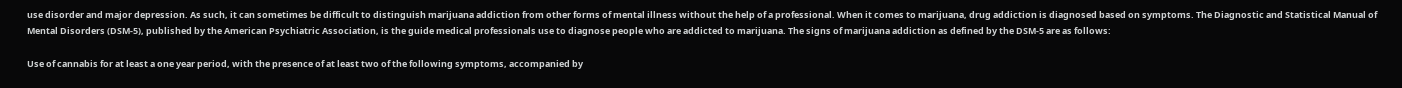use disorder and major depression. As such, it can sometimes be difficult to distinguish marijuana addiction from other forms of mental illness without the help of a professional. When it comes to marijuana, drug addiction is diagnosed based on symptoms. The Diagnostic and Statistical Manual of Mental Disorders (DSM-5), published by the American Psychiatric Association, is the guide medical professionals use to diagnose people who are addicted to marijuana. The signs of marijuana addiction as defined by the DSM-5 are as follows:

Use of cannabis for at least a one year period, with the presence of at least two of the following symptoms, accompanied by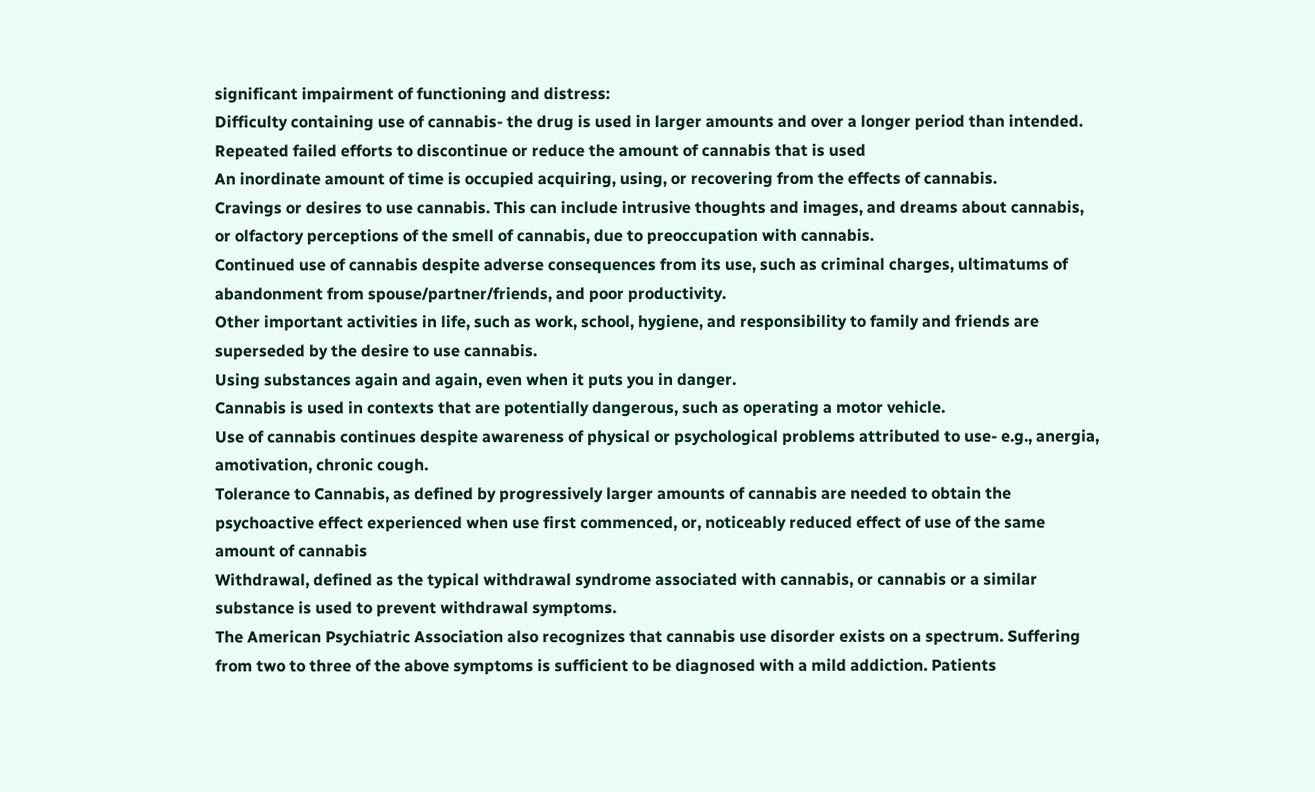significant impairment of functioning and distress:
Difficulty containing use of cannabis- the drug is used in larger amounts and over a longer period than intended.
Repeated failed efforts to discontinue or reduce the amount of cannabis that is used
An inordinate amount of time is occupied acquiring, using, or recovering from the effects of cannabis.
Cravings or desires to use cannabis. This can include intrusive thoughts and images, and dreams about cannabis, or olfactory perceptions of the smell of cannabis, due to preoccupation with cannabis.
Continued use of cannabis despite adverse consequences from its use, such as criminal charges, ultimatums of abandonment from spouse/partner/friends, and poor productivity.
Other important activities in life, such as work, school, hygiene, and responsibility to family and friends are superseded by the desire to use cannabis.
Using substances again and again, even when it puts you in danger.
Cannabis is used in contexts that are potentially dangerous, such as operating a motor vehicle.
Use of cannabis continues despite awareness of physical or psychological problems attributed to use- e.g., anergia, amotivation, chronic cough.
Tolerance to Cannabis, as defined by progressively larger amounts of cannabis are needed to obtain the psychoactive effect experienced when use first commenced, or, noticeably reduced effect of use of the same amount of cannabis
Withdrawal, defined as the typical withdrawal syndrome associated with cannabis, or cannabis or a similar substance is used to prevent withdrawal symptoms.
The American Psychiatric Association also recognizes that cannabis use disorder exists on a spectrum. Suffering from two to three of the above symptoms is sufficient to be diagnosed with a mild addiction. Patients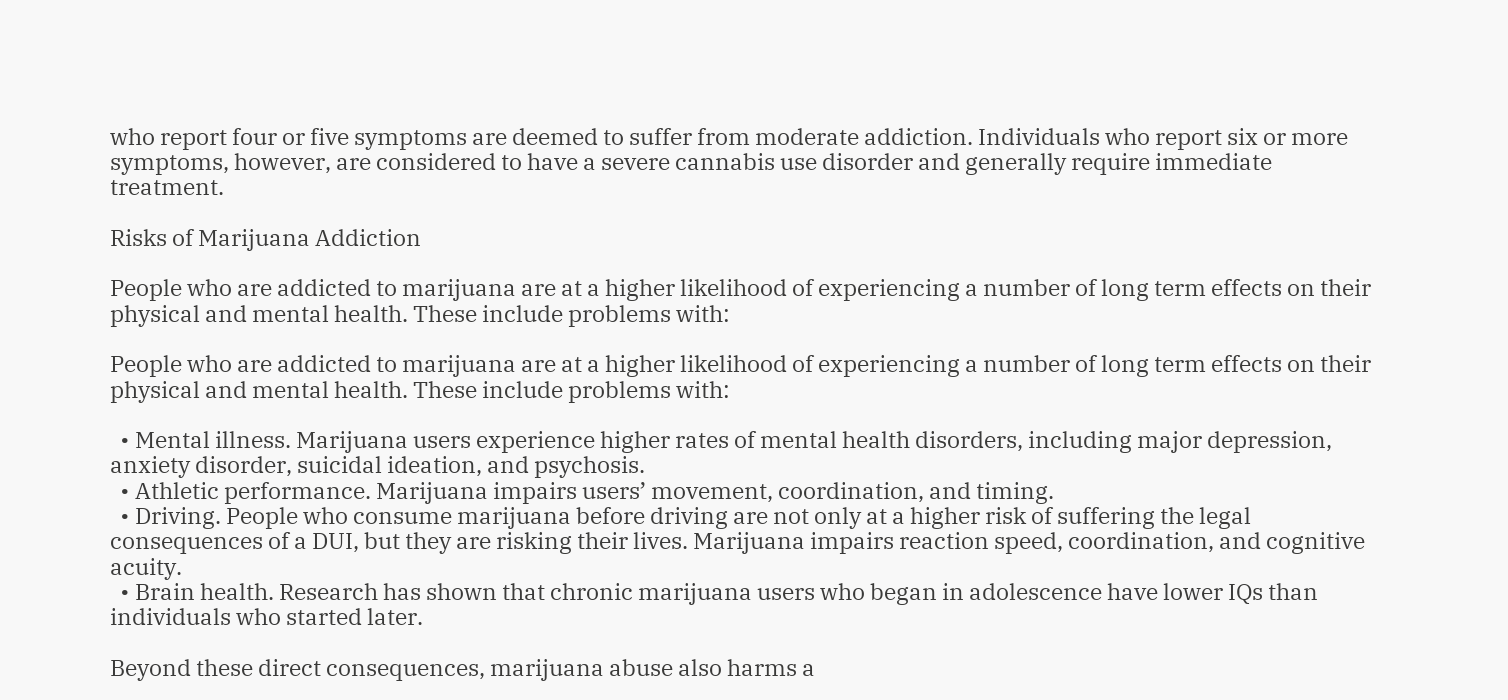who report four or five symptoms are deemed to suffer from moderate addiction. Individuals who report six or more symptoms, however, are considered to have a severe cannabis use disorder and generally require immediate treatment.

Risks of Marijuana Addiction

People who are addicted to marijuana are at a higher likelihood of experiencing a number of long term effects on their physical and mental health. These include problems with:

People who are addicted to marijuana are at a higher likelihood of experiencing a number of long term effects on their physical and mental health. These include problems with:

  • Mental illness. Marijuana users experience higher rates of mental health disorders, including major depression, anxiety disorder, suicidal ideation, and psychosis.
  • Athletic performance. Marijuana impairs users’ movement, coordination, and timing.
  • Driving. People who consume marijuana before driving are not only at a higher risk of suffering the legal consequences of a DUI, but they are risking their lives. Marijuana impairs reaction speed, coordination, and cognitive acuity.
  • Brain health. Research has shown that chronic marijuana users who began in adolescence have lower IQs than individuals who started later.

Beyond these direct consequences, marijuana abuse also harms a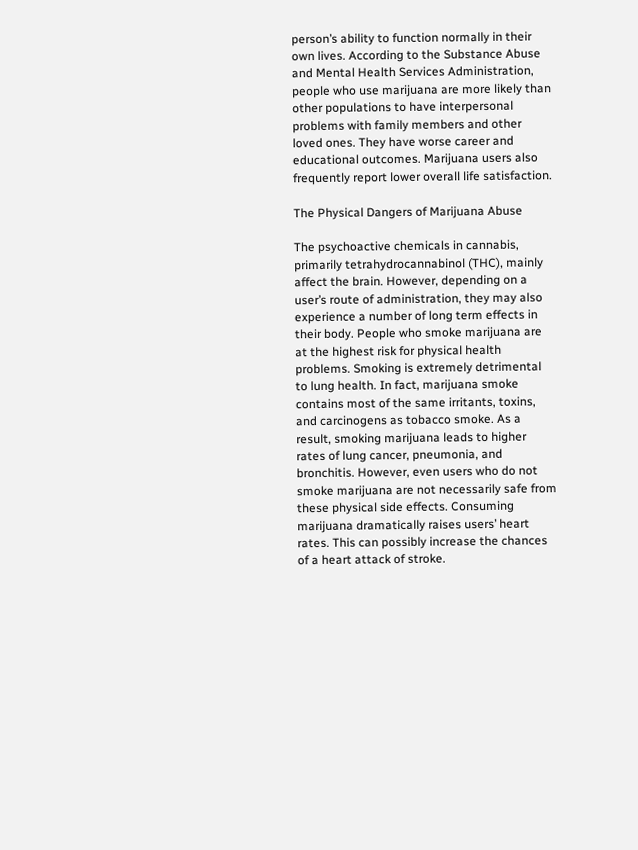person’s ability to function normally in their own lives. According to the Substance Abuse and Mental Health Services Administration, people who use marijuana are more likely than other populations to have interpersonal problems with family members and other loved ones. They have worse career and educational outcomes. Marijuana users also frequently report lower overall life satisfaction.

The Physical Dangers of Marijuana Abuse

The psychoactive chemicals in cannabis, primarily tetrahydrocannabinol (THC), mainly affect the brain. However, depending on a user’s route of administration, they may also experience a number of long term effects in their body. People who smoke marijuana are at the highest risk for physical health problems. Smoking is extremely detrimental to lung health. In fact, marijuana smoke contains most of the same irritants, toxins, and carcinogens as tobacco smoke. As a result, smoking marijuana leads to higher rates of lung cancer, pneumonia, and bronchitis. However, even users who do not smoke marijuana are not necessarily safe from these physical side effects. Consuming marijuana dramatically raises users’ heart rates. This can possibly increase the chances of a heart attack of stroke.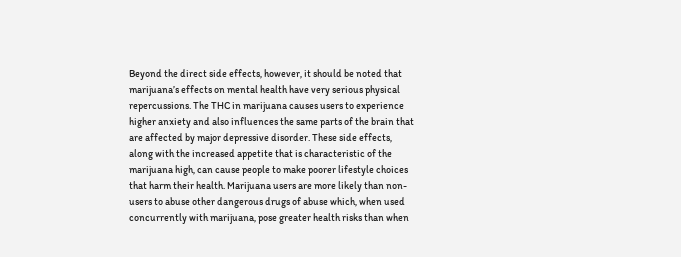Beyond the direct side effects, however, it should be noted that marijuana’s effects on mental health have very serious physical repercussions. The THC in marijuana causes users to experience higher anxiety and also influences the same parts of the brain that are affected by major depressive disorder. These side effects, along with the increased appetite that is characteristic of the marijuana high, can cause people to make poorer lifestyle choices that harm their health. Marijuana users are more likely than non-users to abuse other dangerous drugs of abuse which, when used concurrently with marijuana, pose greater health risks than when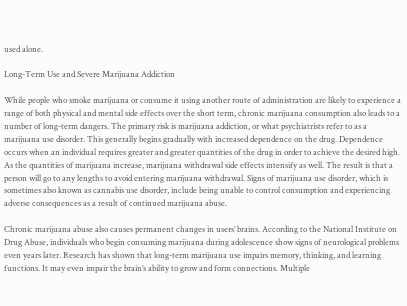used alone.

Long-Term Use and Severe Marijuana Addiction

While people who smoke marijuana or consume it using another route of administration are likely to experience a range of both physical and mental side effects over the short term, chronic marijuana consumption also leads to a number of long-term dangers. The primary risk is marijuana addiction, or what psychiatrists refer to as a marijuana use disorder. This generally begins gradually with increased dependence on the drug. Dependence occurs when an individual requires greater and greater quantities of the drug in order to achieve the desired high. As the quantities of marijuana increase, marijuana withdrawal side effects intensify as well. The result is that a person will go to any lengths to avoid entering marijuana withdrawal. Signs of marijuana use disorder, which is sometimes also known as cannabis use disorder, include being unable to control consumption and experiencing adverse consequences as a result of continued marijuana abuse.

Chronic marijuana abuse also causes permanent changes in users’ brains. According to the National Institute on Drug Abuse, individuals who begin consuming marijuana during adolescence show signs of neurological problems even years later. Research has shown that long-term marijuana use impairs memory, thinking, and learning functions. It may even impair the brain’s ability to grow and form connections. Multiple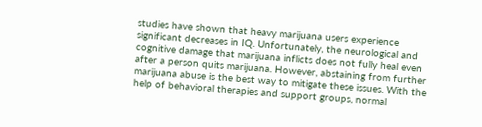studies have shown that heavy marijuana users experience significant decreases in IQ. Unfortunately, the neurological and cognitive damage that marijuana inflicts does not fully heal even after a person quits marijuana. However, abstaining from further marijuana abuse is the best way to mitigate these issues. With the help of behavioral therapies and support groups, normal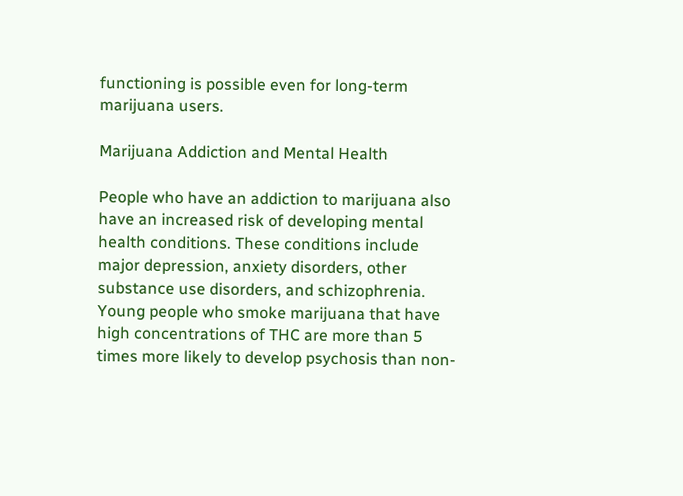functioning is possible even for long-term marijuana users.

Marijuana Addiction and Mental Health

People who have an addiction to marijuana also have an increased risk of developing mental health conditions. These conditions include major depression, anxiety disorders, other substance use disorders, and schizophrenia. Young people who smoke marijuana that have high concentrations of THC are more than 5 times more likely to develop psychosis than non-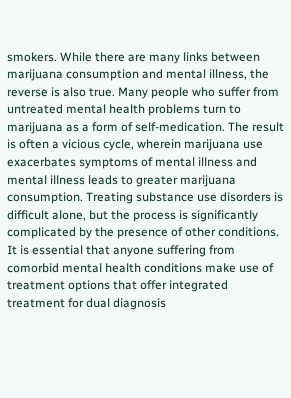smokers. While there are many links between marijuana consumption and mental illness, the reverse is also true. Many people who suffer from untreated mental health problems turn to marijuana as a form of self-medication. The result is often a vicious cycle, wherein marijuana use exacerbates symptoms of mental illness and mental illness leads to greater marijuana consumption. Treating substance use disorders is difficult alone, but the process is significantly complicated by the presence of other conditions. It is essential that anyone suffering from comorbid mental health conditions make use of treatment options that offer integrated treatment for dual diagnosis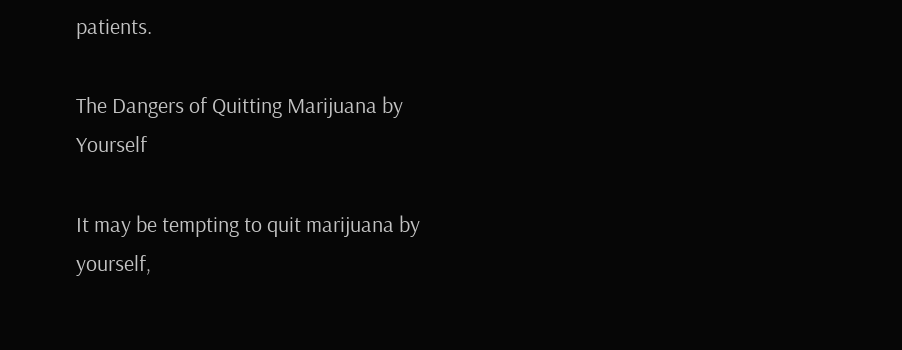patients.

The Dangers of Quitting Marijuana by Yourself

It may be tempting to quit marijuana by yourself,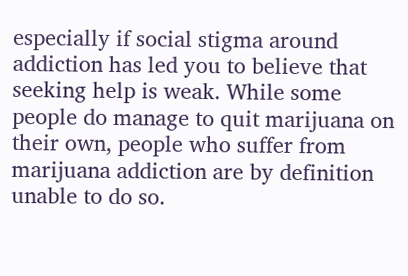especially if social stigma around addiction has led you to believe that seeking help is weak. While some people do manage to quit marijuana on their own, people who suffer from marijuana addiction are by definition unable to do so.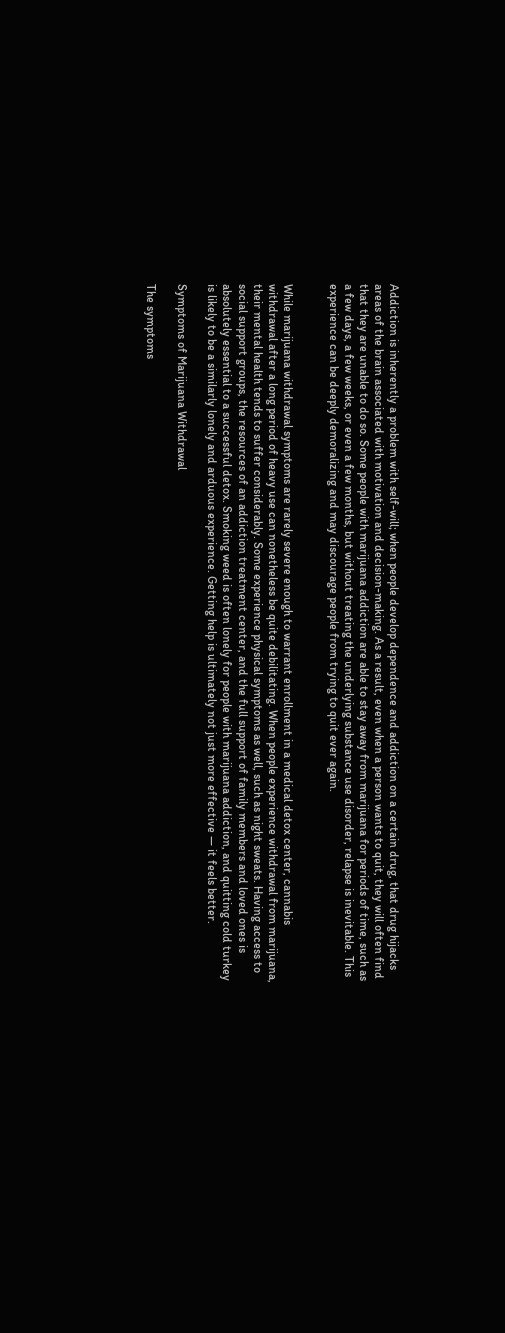Addiction is inherently a problem with self-will; when people develop dependence and addiction on a certain drug, that drug hijacks areas of the brain associated with motivation and decision-making. As a result, even when a person wants to quit, they will often find that they are unable to do so. Some people with marijuana addiction are able to stay away from marijuana for periods of time, such as a few days, a few weeks, or even a few months, but without treating the underlying substance use disorder, relapse is inevitable. This experience can be deeply demoralizing and may discourage people from trying to quit ever again.


While marijuana withdrawal symptoms are rarely severe enough to warrant enrollment in a medical detox center, cannabis withdrawal after a long period of heavy use can nonetheless be quite debilitating. When people experience withdrawal from marijuana, their mental health tends to suffer considerably. Some experience physical symptoms as well, such as night sweats. Having access to social support groups, the resources of an addiction treatment center, and the full support of family members and loved ones is absolutely essential to a successful detox. Smoking weed is often lonely for people with marijuana addiction, and quitting cold turkey is likely to be a similarly lonely and arduous experience. Getting help is ultimately not just more effective — it feels better.

Symptoms of Marijuana Withdrawal

The symptoms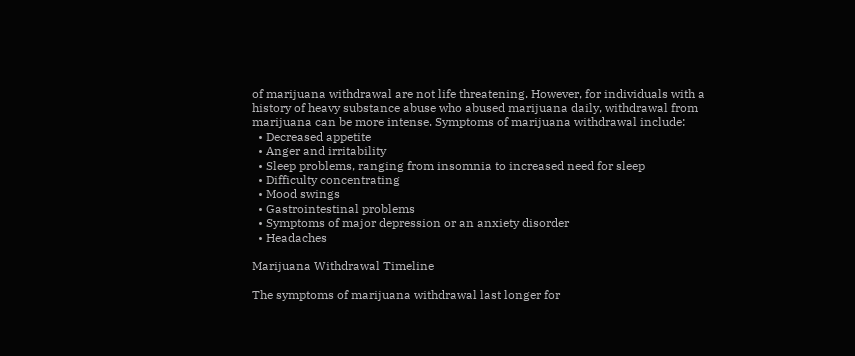of marijuana withdrawal are not life threatening. However, for individuals with a history of heavy substance abuse who abused marijuana daily, withdrawal from marijuana can be more intense. Symptoms of marijuana withdrawal include:
  • Decreased appetite
  • Anger and irritability
  • Sleep problems, ranging from insomnia to increased need for sleep
  • Difficulty concentrating
  • Mood swings
  • Gastrointestinal problems
  • Symptoms of major depression or an anxiety disorder
  • Headaches

Marijuana Withdrawal Timeline

The symptoms of marijuana withdrawal last longer for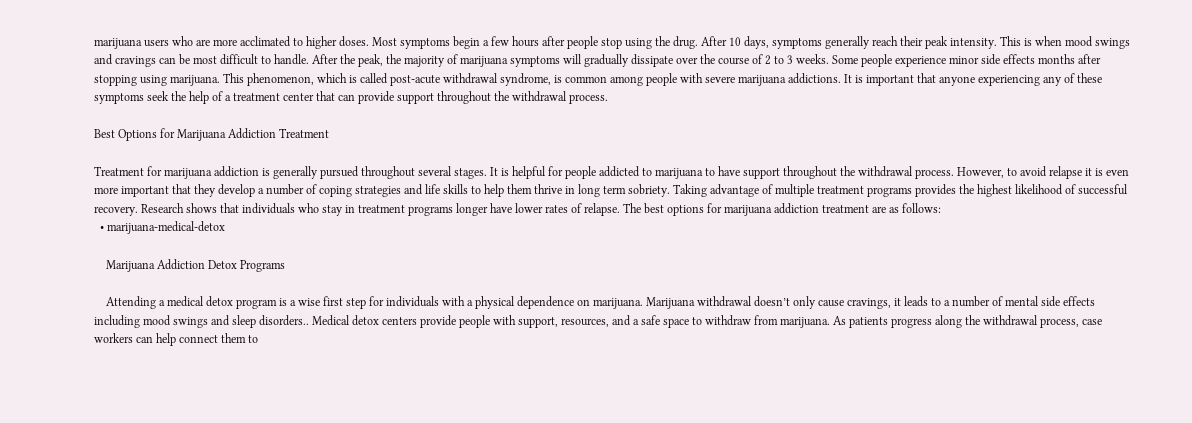marijuana users who are more acclimated to higher doses. Most symptoms begin a few hours after people stop using the drug. After 10 days, symptoms generally reach their peak intensity. This is when mood swings and cravings can be most difficult to handle. After the peak, the majority of marijuana symptoms will gradually dissipate over the course of 2 to 3 weeks. Some people experience minor side effects months after stopping using marijuana. This phenomenon, which is called post-acute withdrawal syndrome, is common among people with severe marijuana addictions. It is important that anyone experiencing any of these symptoms seek the help of a treatment center that can provide support throughout the withdrawal process.

Best Options for Marijuana Addiction Treatment

Treatment for marijuana addiction is generally pursued throughout several stages. It is helpful for people addicted to marijuana to have support throughout the withdrawal process. However, to avoid relapse it is even more important that they develop a number of coping strategies and life skills to help them thrive in long term sobriety. Taking advantage of multiple treatment programs provides the highest likelihood of successful recovery. Research shows that individuals who stay in treatment programs longer have lower rates of relapse. The best options for marijuana addiction treatment are as follows:
  • marijuana-medical-detox

    Marijuana Addiction Detox Programs

    Attending a medical detox program is a wise first step for individuals with a physical dependence on marijuana. Marijuana withdrawal doesn’t only cause cravings, it leads to a number of mental side effects including mood swings and sleep disorders.. Medical detox centers provide people with support, resources, and a safe space to withdraw from marijuana. As patients progress along the withdrawal process, case workers can help connect them to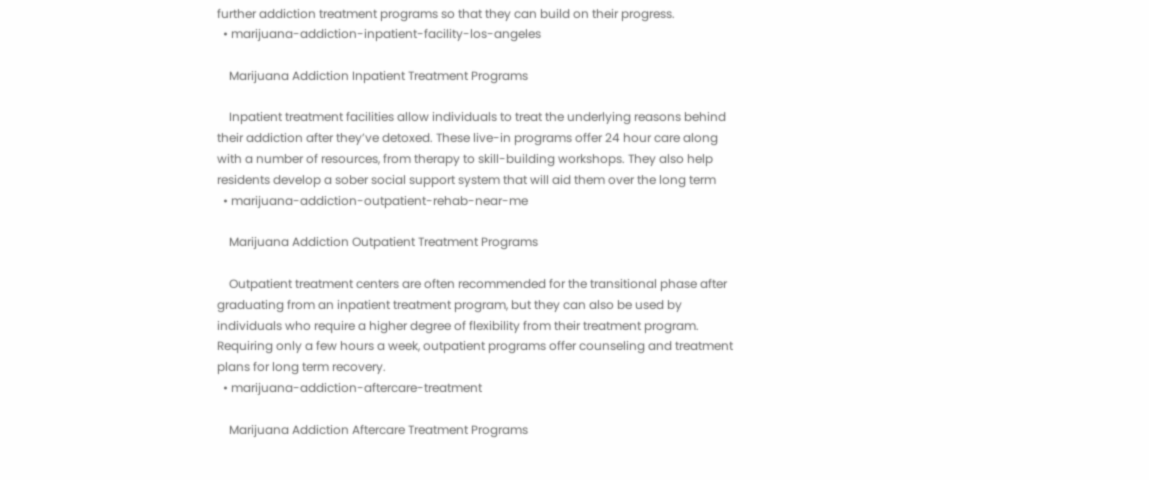further addiction treatment programs so that they can build on their progress.
  • marijuana-addiction-inpatient-facility-los-angeles

    Marijuana Addiction Inpatient Treatment Programs

    Inpatient treatment facilities allow individuals to treat the underlying reasons behind their addiction after they’ve detoxed. These live-in programs offer 24 hour care along with a number of resources, from therapy to skill-building workshops. They also help residents develop a sober social support system that will aid them over the long term
  • marijuana-addiction-outpatient-rehab-near-me

    Marijuana Addiction Outpatient Treatment Programs

    Outpatient treatment centers are often recommended for the transitional phase after graduating from an inpatient treatment program, but they can also be used by individuals who require a higher degree of flexibility from their treatment program. Requiring only a few hours a week, outpatient programs offer counseling and treatment plans for long term recovery.
  • marijuana-addiction-aftercare-treatment

    Marijuana Addiction Aftercare Treatment Programs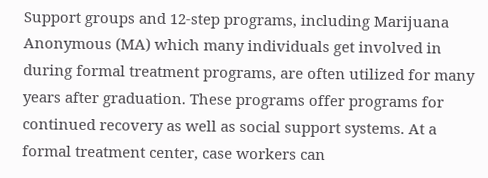Support groups and 12-step programs, including Marijuana Anonymous (MA) which many individuals get involved in during formal treatment programs, are often utilized for many years after graduation. These programs offer programs for continued recovery as well as social support systems. At a formal treatment center, case workers can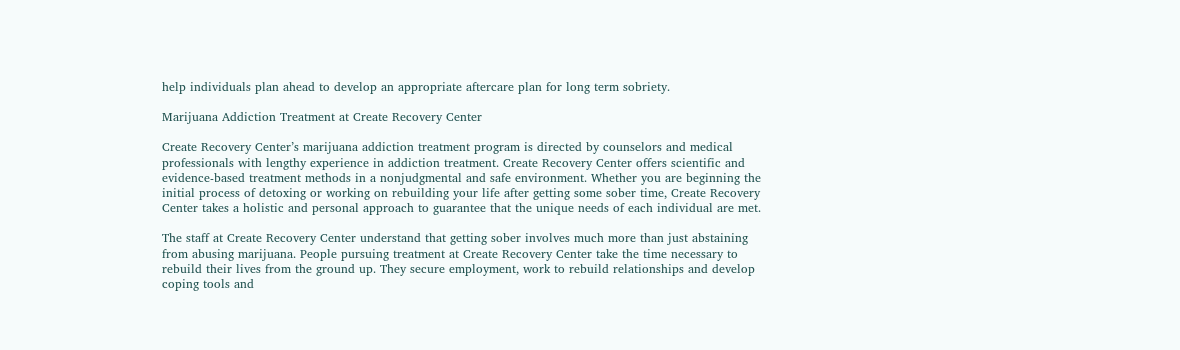help individuals plan ahead to develop an appropriate aftercare plan for long term sobriety.

Marijuana Addiction Treatment at Create Recovery Center

Create Recovery Center’s marijuana addiction treatment program is directed by counselors and medical professionals with lengthy experience in addiction treatment. Create Recovery Center offers scientific and evidence-based treatment methods in a nonjudgmental and safe environment. Whether you are beginning the initial process of detoxing or working on rebuilding your life after getting some sober time, Create Recovery Center takes a holistic and personal approach to guarantee that the unique needs of each individual are met.

The staff at Create Recovery Center understand that getting sober involves much more than just abstaining from abusing marijuana. People pursuing treatment at Create Recovery Center take the time necessary to rebuild their lives from the ground up. They secure employment, work to rebuild relationships and develop coping tools and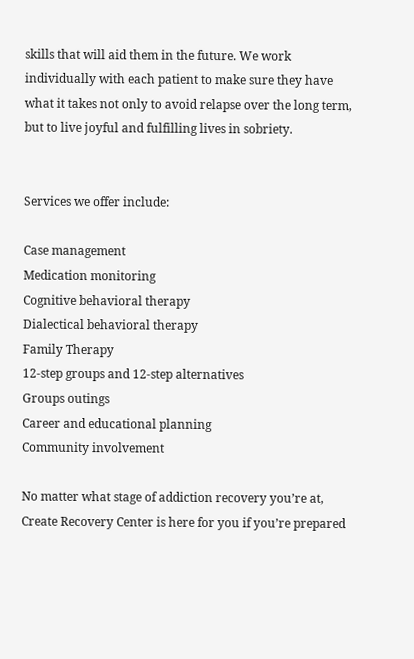skills that will aid them in the future. We work individually with each patient to make sure they have what it takes not only to avoid relapse over the long term, but to live joyful and fulfilling lives in sobriety.


Services we offer include:

Case management
Medication monitoring
Cognitive behavioral therapy
Dialectical behavioral therapy
Family Therapy
12-step groups and 12-step alternatives
Groups outings
Career and educational planning
Community involvement

No matter what stage of addiction recovery you’re at, Create Recovery Center is here for you if you’re prepared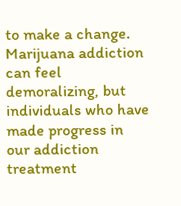to make a change. Marijuana addiction can feel demoralizing, but individuals who have made progress in our addiction treatment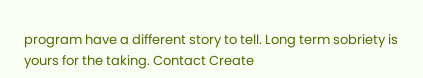program have a different story to tell. Long term sobriety is yours for the taking. Contact Create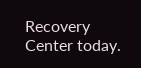Recovery Center today.